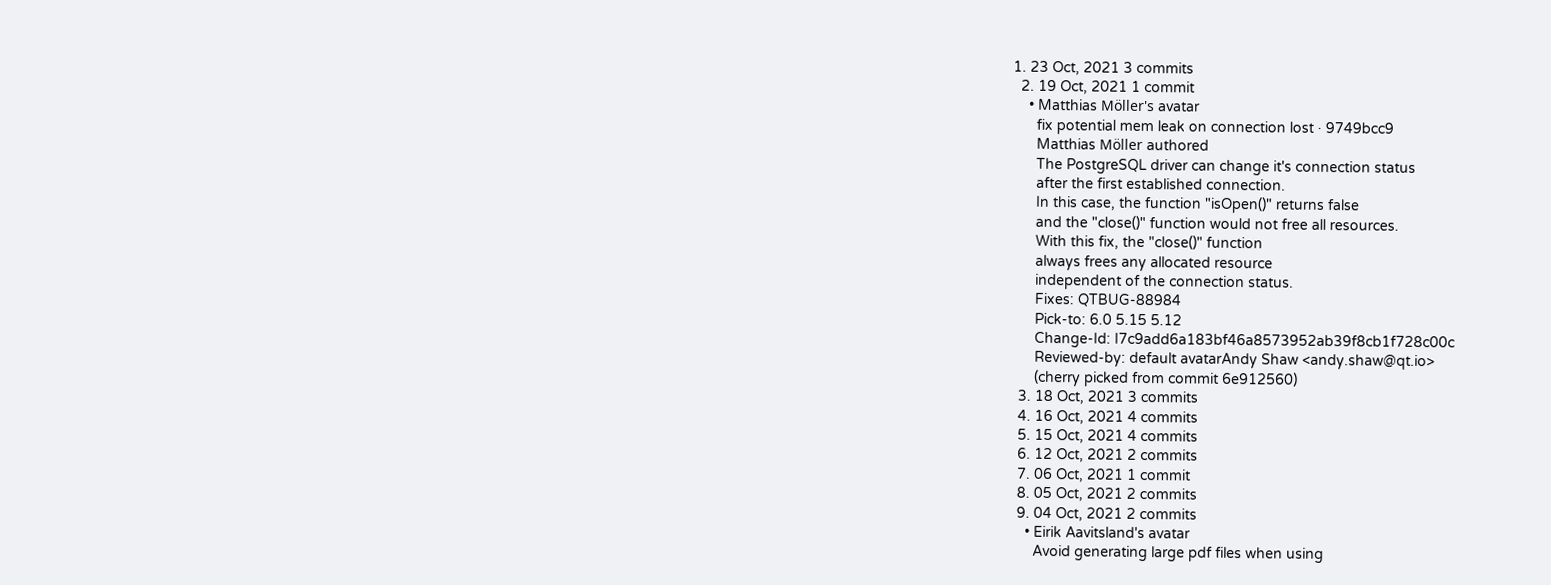1. 23 Oct, 2021 3 commits
  2. 19 Oct, 2021 1 commit
    • Matthias Möller's avatar
      fix potential mem leak on connection lost · 9749bcc9
      Matthias Möller authored
      The PostgreSQL driver can change it's connection status
      after the first established connection.
      In this case, the function "isOpen()" returns false
      and the "close()" function would not free all resources.
      With this fix, the "close()" function
      always frees any allocated resource
      independent of the connection status.
      Fixes: QTBUG-88984
      Pick-to: 6.0 5.15 5.12
      Change-Id: I7c9add6a183bf46a8573952ab39f8cb1f728c00c
      Reviewed-by: default avatarAndy Shaw <andy.shaw@qt.io>
      (cherry picked from commit 6e912560)
  3. 18 Oct, 2021 3 commits
  4. 16 Oct, 2021 4 commits
  5. 15 Oct, 2021 4 commits
  6. 12 Oct, 2021 2 commits
  7. 06 Oct, 2021 1 commit
  8. 05 Oct, 2021 2 commits
  9. 04 Oct, 2021 2 commits
    • Eirik Aavitsland's avatar
      Avoid generating large pdf files when using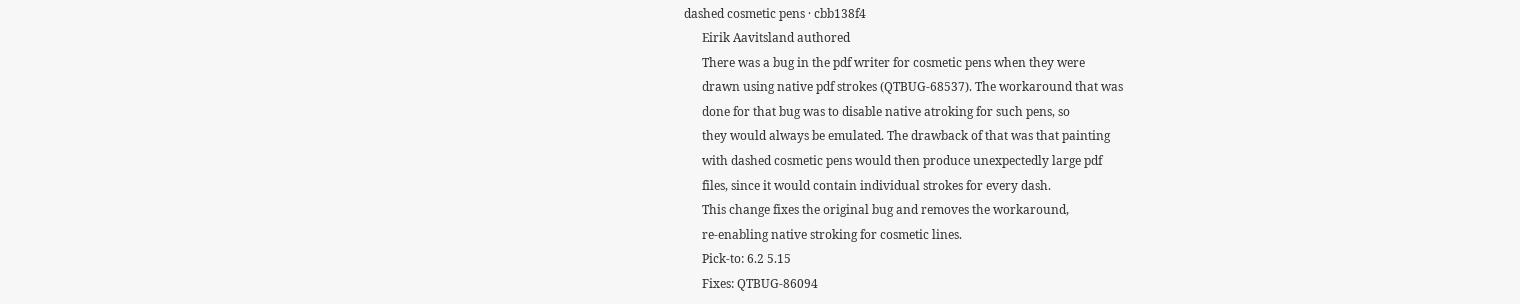dashed cosmetic pens · cbb138f4
      Eirik Aavitsland authored
      There was a bug in the pdf writer for cosmetic pens when they were
      drawn using native pdf strokes (QTBUG-68537). The workaround that was
      done for that bug was to disable native atroking for such pens, so
      they would always be emulated. The drawback of that was that painting
      with dashed cosmetic pens would then produce unexpectedly large pdf
      files, since it would contain individual strokes for every dash.
      This change fixes the original bug and removes the workaround,
      re-enabling native stroking for cosmetic lines.
      Pick-to: 6.2 5.15
      Fixes: QTBUG-86094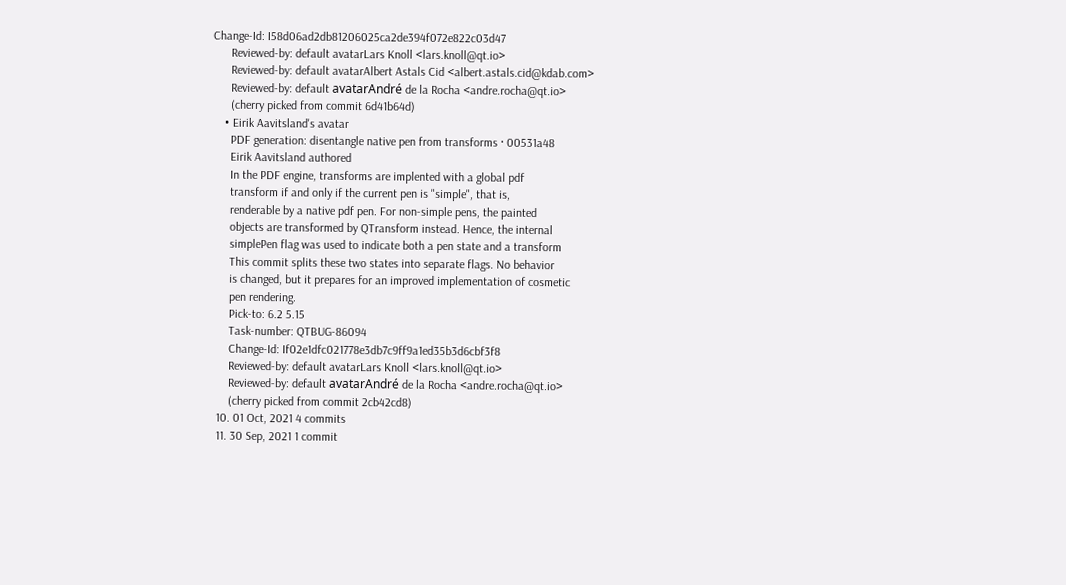Change-Id: I58d06ad2db81206025ca2de394f072e822c03d47
      Reviewed-by: default avatarLars Knoll <lars.knoll@qt.io>
      Reviewed-by: default avatarAlbert Astals Cid <albert.astals.cid@kdab.com>
      Reviewed-by: default avatarAndré de la Rocha <andre.rocha@qt.io>
      (cherry picked from commit 6d41b64d)
    • Eirik Aavitsland's avatar
      PDF generation: disentangle native pen from transforms · 00531a48
      Eirik Aavitsland authored
      In the PDF engine, transforms are implented with a global pdf
      transform if and only if the current pen is "simple", that is,
      renderable by a native pdf pen. For non-simple pens, the painted
      objects are transformed by QTransform instead. Hence, the internal
      simplePen flag was used to indicate both a pen state and a transform
      This commit splits these two states into separate flags. No behavior
      is changed, but it prepares for an improved implementation of cosmetic
      pen rendering.
      Pick-to: 6.2 5.15
      Task-number: QTBUG-86094
      Change-Id: If02e1dfc021778e3db7c9ff9a1ed35b3d6cbf3f8
      Reviewed-by: default avatarLars Knoll <lars.knoll@qt.io>
      Reviewed-by: default avatarAndré de la Rocha <andre.rocha@qt.io>
      (cherry picked from commit 2cb42cd8)
  10. 01 Oct, 2021 4 commits
  11. 30 Sep, 2021 1 commit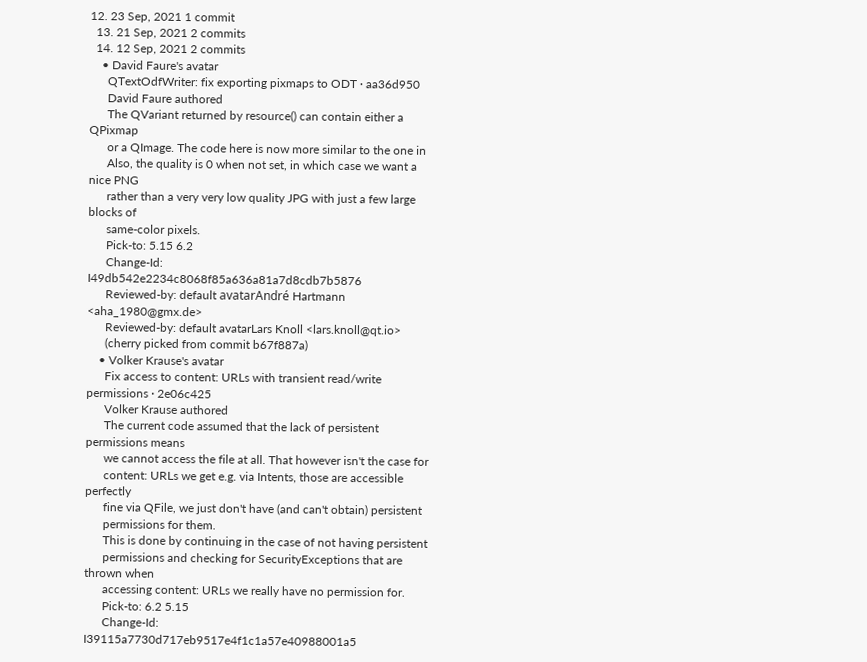12. 23 Sep, 2021 1 commit
  13. 21 Sep, 2021 2 commits
  14. 12 Sep, 2021 2 commits
    • David Faure's avatar
      QTextOdfWriter: fix exporting pixmaps to ODT · aa36d950
      David Faure authored
      The QVariant returned by resource() can contain either a QPixmap
      or a QImage. The code here is now more similar to the one in
      Also, the quality is 0 when not set, in which case we want a nice PNG
      rather than a very very low quality JPG with just a few large blocks of
      same-color pixels.
      Pick-to: 5.15 6.2
      Change-Id: I49db542e2234c8068f85a636a81a7d8cdb7b5876
      Reviewed-by: default avatarAndré Hartmann <aha_1980@gmx.de>
      Reviewed-by: default avatarLars Knoll <lars.knoll@qt.io>
      (cherry picked from commit b67f887a)
    • Volker Krause's avatar
      Fix access to content: URLs with transient read/write permissions · 2e06c425
      Volker Krause authored
      The current code assumed that the lack of persistent permissions means
      we cannot access the file at all. That however isn't the case for
      content: URLs we get e.g. via Intents, those are accessible perfectly
      fine via QFile, we just don't have (and can't obtain) persistent
      permissions for them.
      This is done by continuing in the case of not having persistent
      permissions and checking for SecurityExceptions that are thrown when
      accessing content: URLs we really have no permission for.
      Pick-to: 6.2 5.15
      Change-Id: I39115a7730d717eb9517e4f1c1a57e40988001a5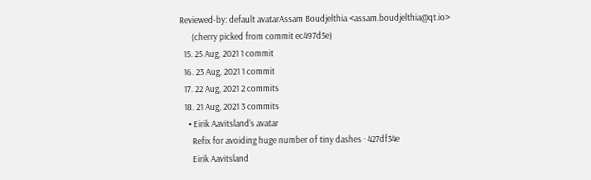Reviewed-by: default avatarAssam Boudjelthia <assam.boudjelthia@qt.io>
      (cherry picked from commit ec497d5e)
  15. 25 Aug, 2021 1 commit
  16. 23 Aug, 2021 1 commit
  17. 22 Aug, 2021 2 commits
  18. 21 Aug, 2021 3 commits
    • Eirik Aavitsland's avatar
      Refix for avoiding huge number of tiny dashes · 427df34e
      Eirik Aavitsland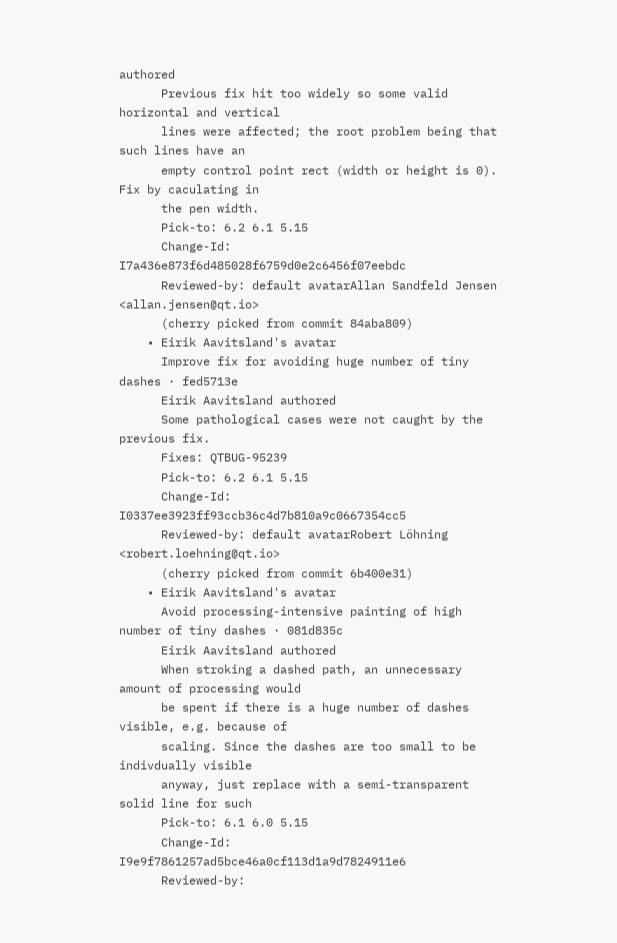authored
      Previous fix hit too widely so some valid horizontal and vertical
      lines were affected; the root problem being that such lines have an
      empty control point rect (width or height is 0). Fix by caculating in
      the pen width.
      Pick-to: 6.2 6.1 5.15
      Change-Id: I7a436e873f6d485028f6759d0e2c6456f07eebdc
      Reviewed-by: default avatarAllan Sandfeld Jensen <allan.jensen@qt.io>
      (cherry picked from commit 84aba809)
    • Eirik Aavitsland's avatar
      Improve fix for avoiding huge number of tiny dashes · fed5713e
      Eirik Aavitsland authored
      Some pathological cases were not caught by the previous fix.
      Fixes: QTBUG-95239
      Pick-to: 6.2 6.1 5.15
      Change-Id: I0337ee3923ff93ccb36c4d7b810a9c0667354cc5
      Reviewed-by: default avatarRobert Löhning <robert.loehning@qt.io>
      (cherry picked from commit 6b400e31)
    • Eirik Aavitsland's avatar
      Avoid processing-intensive painting of high number of tiny dashes · 081d835c
      Eirik Aavitsland authored
      When stroking a dashed path, an unnecessary amount of processing would
      be spent if there is a huge number of dashes visible, e.g. because of
      scaling. Since the dashes are too small to be indivdually visible
      anyway, just replace with a semi-transparent solid line for such
      Pick-to: 6.1 6.0 5.15
      Change-Id: I9e9f7861257ad5bce46a0cf113d1a9d7824911e6
      Reviewed-by: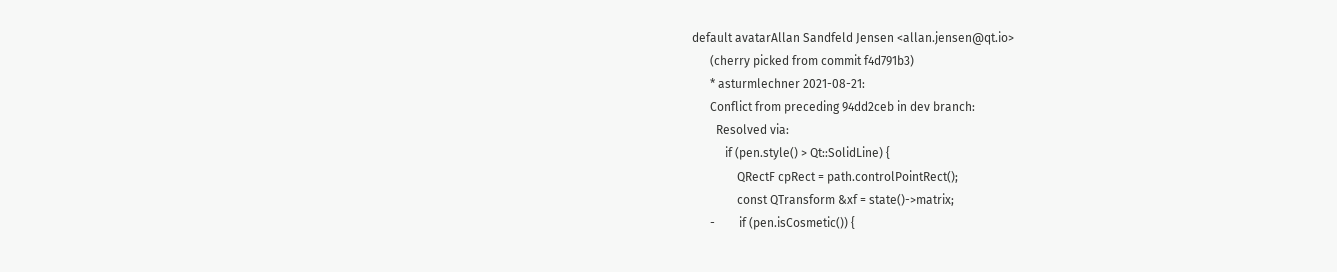default avatarAllan Sandfeld Jensen <allan.jensen@qt.io>
      (cherry picked from commit f4d791b3)
      * asturmlechner 2021-08-21:
      Conflict from preceding 94dd2ceb in dev branch:
        Resolved via:
           if (pen.style() > Qt::SolidLine) {
               QRectF cpRect = path.controlPointRect();
               const QTransform &xf = state()->matrix;
      -        if (pen.isCosmetic()) {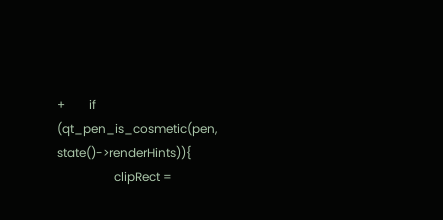+        if (qt_pen_is_cosmetic(pen, state()->renderHints)){
                   clipRect =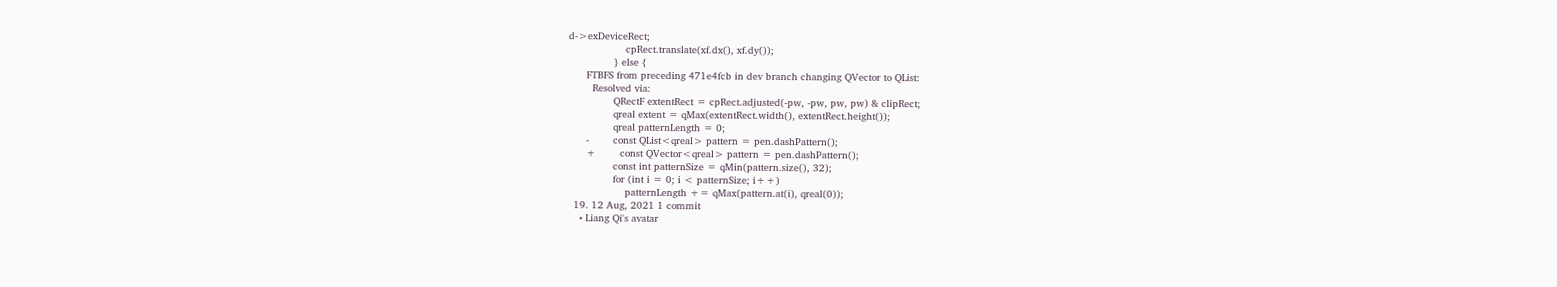d->exDeviceRect;
                   cpRect.translate(xf.dx(), xf.dy());
               } else {
      FTBFS from preceding 471e4fcb in dev branch changing QVector to QList:
        Resolved via:
               QRectF extentRect = cpRect.adjusted(-pw, -pw, pw, pw) & clipRect;
               qreal extent = qMax(extentRect.width(), extentRect.height());
               qreal patternLength = 0;
      -        const QList<qreal> pattern = pen.dashPattern();
      +        const QVector<qreal> pattern = pen.dashPattern();
               const int patternSize = qMin(pattern.size(), 32);
               for (int i = 0; i < patternSize; i++)
                   patternLength += qMax(pattern.at(i), qreal(0));
  19. 12 Aug, 2021 1 commit
    • Liang Qi's avatar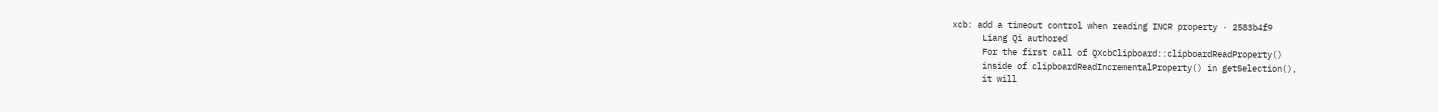xcb: add a timeout control when reading INCR property · 2583b4f9
      Liang Qi authored
      For the first call of QXcbClipboard::clipboardReadProperty()
      inside of clipboardReadIncrementalProperty() in getSelection(),
      it will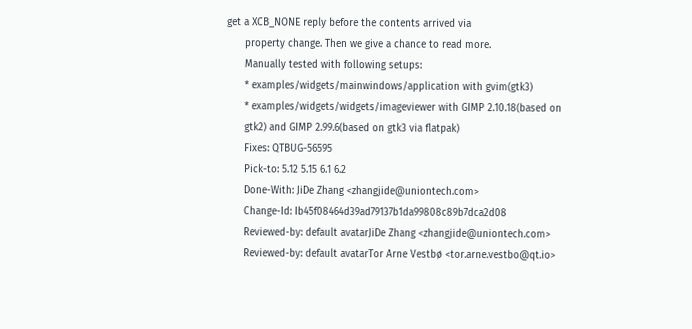get a XCB_NONE reply before the contents arrived via
      property change. Then we give a chance to read more.
      Manually tested with following setups:
      * examples/widgets/mainwindows/application with gvim(gtk3)
      * examples/widgets/widgets/imageviewer with GIMP 2.10.18(based on
      gtk2) and GIMP 2.99.6(based on gtk3 via flatpak)
      Fixes: QTBUG-56595
      Pick-to: 5.12 5.15 6.1 6.2
      Done-With: JiDe Zhang <zhangjide@uniontech.com>
      Change-Id: Ib45f08464d39ad79137b1da99808c89b7dca2d08
      Reviewed-by: default avatarJiDe Zhang <zhangjide@uniontech.com>
      Reviewed-by: default avatarTor Arne Vestbø <tor.arne.vestbo@qt.io>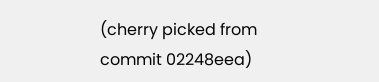(cherry picked from commit 02248eea)